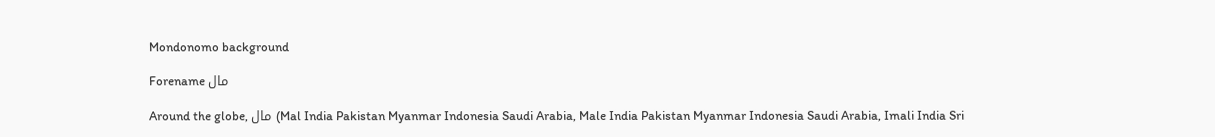Mondonomo background

Forename مال

Around the globe, مال (Mal India Pakistan Myanmar Indonesia Saudi Arabia, Male India Pakistan Myanmar Indonesia Saudi Arabia, Imali India Sri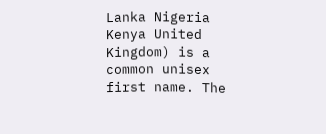Lanka Nigeria Kenya United Kingdom) is a common unisex first name. The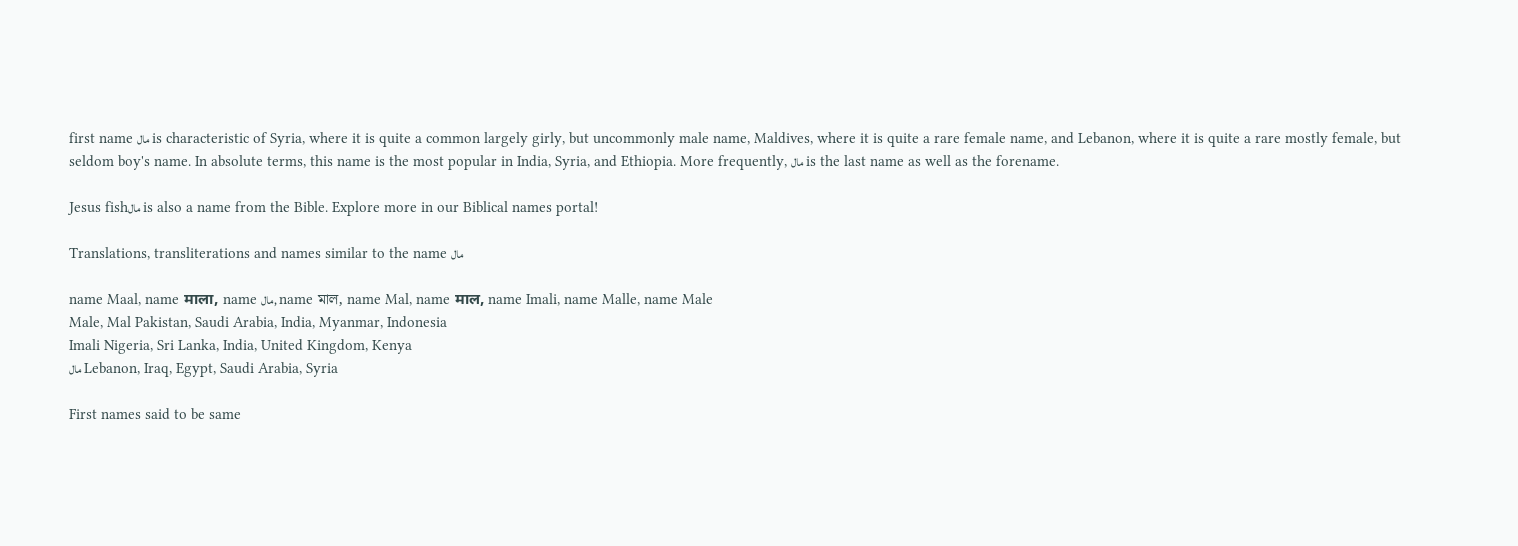first name مال is characteristic of Syria, where it is quite a common largely girly, but uncommonly male name, Maldives, where it is quite a rare female name, and Lebanon, where it is quite a rare mostly female, but seldom boy's name. In absolute terms, this name is the most popular in India, Syria, and Ethiopia. More frequently, مال is the last name as well as the forename.

Jesus fishمال is also a name from the Bible. Explore more in our Biblical names portal!

Translations, transliterations and names similar to the name مال

name Maal, name माला, name مال, name মাল, name Mal, name माल, name Imali, name Malle, name Male
Male, Mal Pakistan, Saudi Arabia, India, Myanmar, Indonesia
Imali Nigeria, Sri Lanka, India, United Kingdom, Kenya
مال Lebanon, Iraq, Egypt, Saudi Arabia, Syria

First names said to be same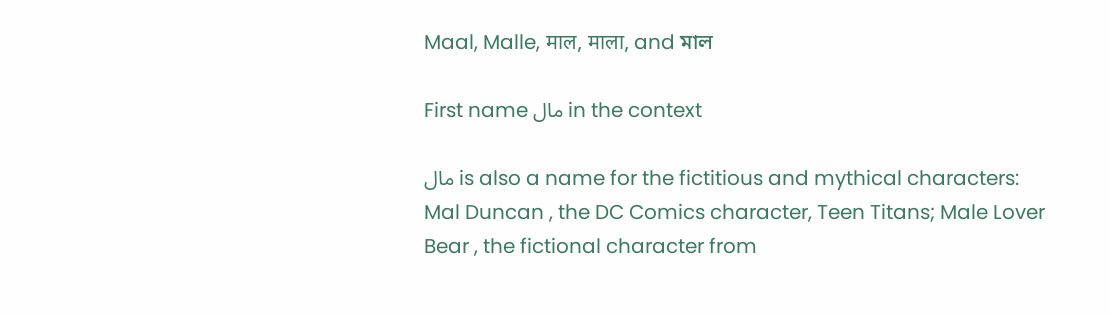Maal, Malle, माल, माला, and মাল

First name مال in the context

مال is also a name for the fictitious and mythical characters: Mal Duncan , the DC Comics character, Teen Titans; Male Lover Bear , the fictional character from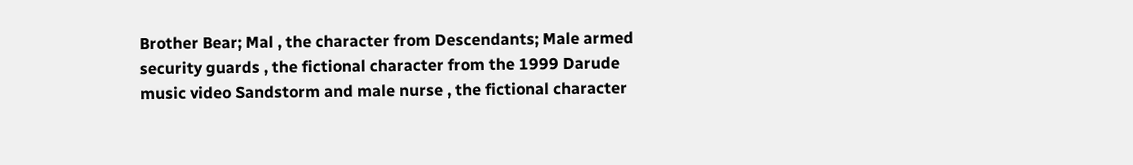Brother Bear; Mal , the character from Descendants; Male armed security guards , the fictional character from the 1999 Darude music video Sandstorm and male nurse , the fictional character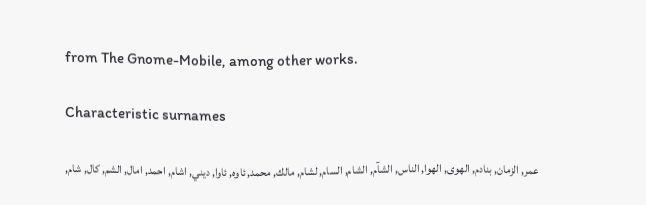from The Gnome-Mobile, among other works.

Characteristic surnames

عمر, الزمان, بنادم, الهوى, الهوا, الناس, الشآم, الشام, السام, لشام, مالك, محمد, ئاوه, ئاوا, ديني, اشام, احمد, امال, الشم, كال, شام,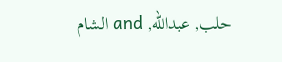حلب, عبدالله, and الشام